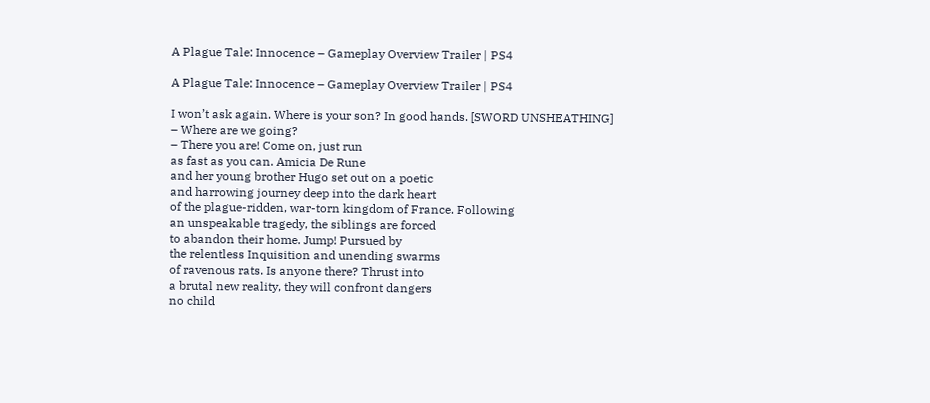A Plague Tale: Innocence – Gameplay Overview Trailer | PS4

A Plague Tale: Innocence – Gameplay Overview Trailer | PS4

I won’t ask again. Where is your son? In good hands. [SWORD UNSHEATHING] – Where are we going?
– There you are! Come on, just run
as fast as you can. Amicia De Rune
and her young brother Hugo set out on a poetic
and harrowing journey deep into the dark heart
of the plague-ridden, war-torn kingdom of France. Following
an unspeakable tragedy, the siblings are forced
to abandon their home. Jump! Pursued by
the relentless Inquisition and unending swarms
of ravenous rats. Is anyone there? Thrust into
a brutal new reality, they will confront dangers
no child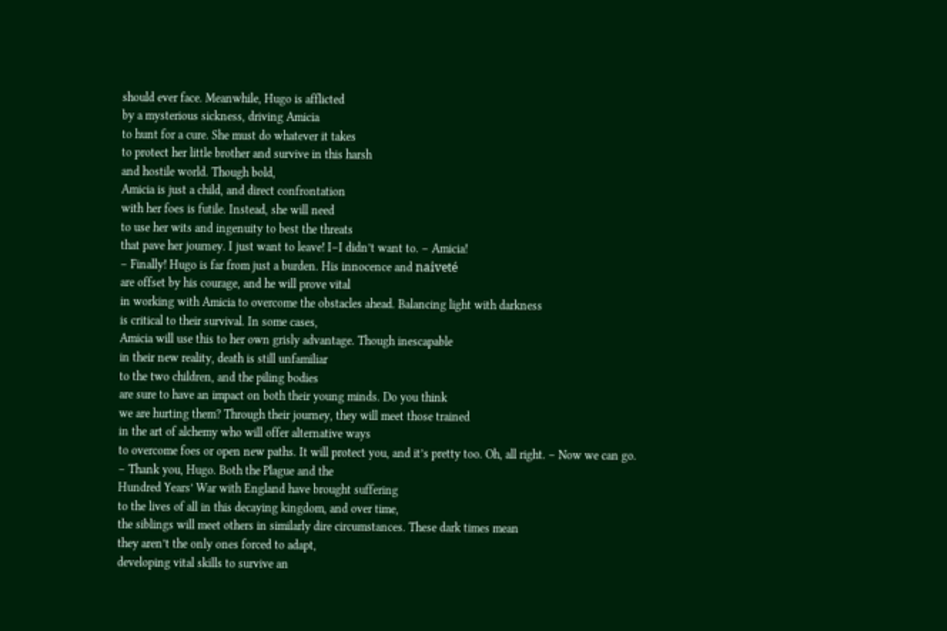should ever face. Meanwhile, Hugo is afflicted
by a mysterious sickness, driving Amicia
to hunt for a cure. She must do whatever it takes
to protect her little brother and survive in this harsh
and hostile world. Though bold,
Amicia is just a child, and direct confrontation
with her foes is futile. Instead, she will need
to use her wits and ingenuity to best the threats
that pave her journey. I just want to leave! I–I didn’t want to. – Amicia!
– Finally! Hugo is far from just a burden. His innocence and naiveté
are offset by his courage, and he will prove vital
in working with Amicia to overcome the obstacles ahead. Balancing light with darkness
is critical to their survival. In some cases,
Amicia will use this to her own grisly advantage. Though inescapable
in their new reality, death is still unfamiliar
to the two children, and the piling bodies
are sure to have an impact on both their young minds. Do you think
we are hurting them? Through their journey, they will meet those trained
in the art of alchemy who will offer alternative ways
to overcome foes or open new paths. It will protect you, and it’s pretty too. Oh, all right. – Now we can go.
– Thank you, Hugo. Both the Plague and the
Hundred Years’ War with England have brought suffering
to the lives of all in this decaying kingdom, and over time,
the siblings will meet others in similarly dire circumstances. These dark times mean
they aren’t the only ones forced to adapt,
developing vital skills to survive an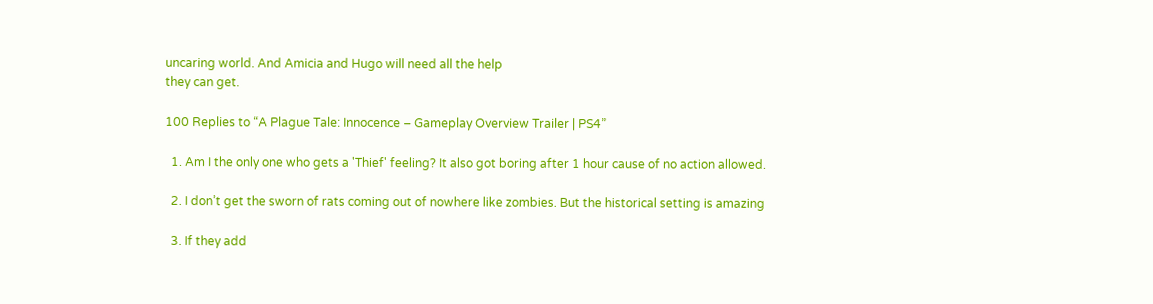uncaring world. And Amicia and Hugo will need all the help
they can get.

100 Replies to “A Plague Tale: Innocence – Gameplay Overview Trailer | PS4”

  1. Am I the only one who gets a 'Thief' feeling? It also got boring after 1 hour cause of no action allowed.

  2. I don’t get the sworn of rats coming out of nowhere like zombies. But the historical setting is amazing

  3. If they add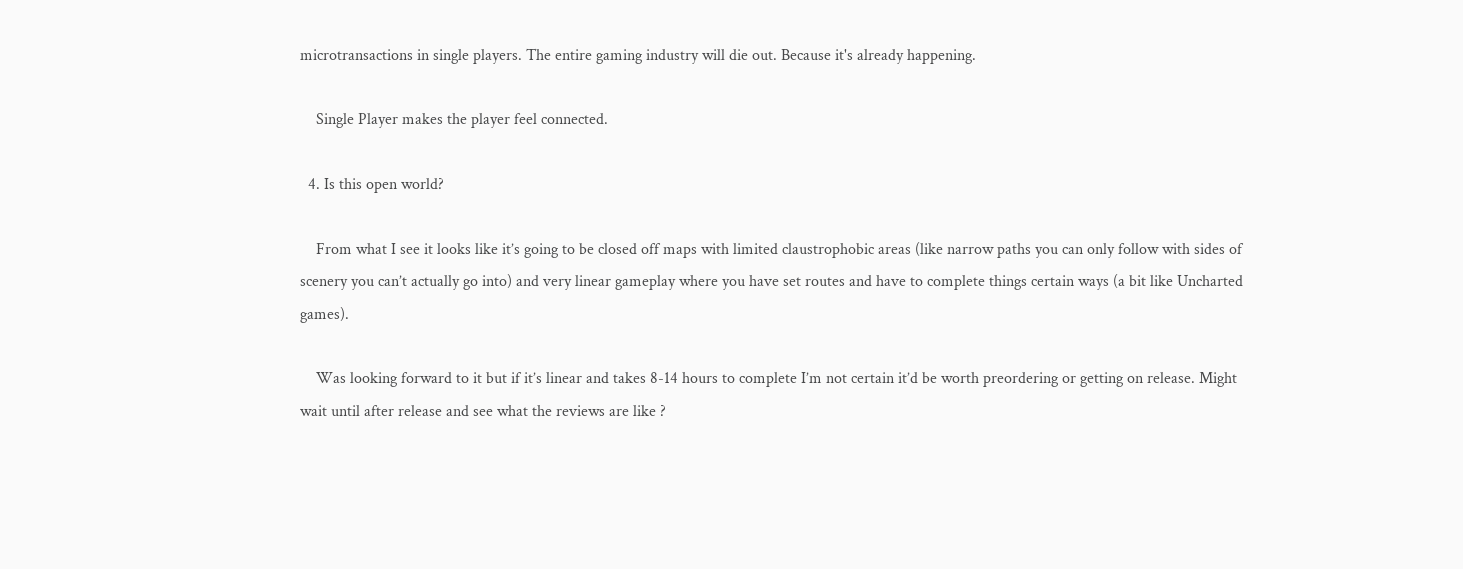microtransactions in single players. The entire gaming industry will die out. Because it's already happening.

    Single Player makes the player feel connected.

  4. Is this open world?

    From what I see it looks like it’s going to be closed off maps with limited claustrophobic areas (like narrow paths you can only follow with sides of scenery you can’t actually go into) and very linear gameplay where you have set routes and have to complete things certain ways (a bit like Uncharted games).

    Was looking forward to it but if it’s linear and takes 8-14 hours to complete I’m not certain it’d be worth preordering or getting on release. Might wait until after release and see what the reviews are like ?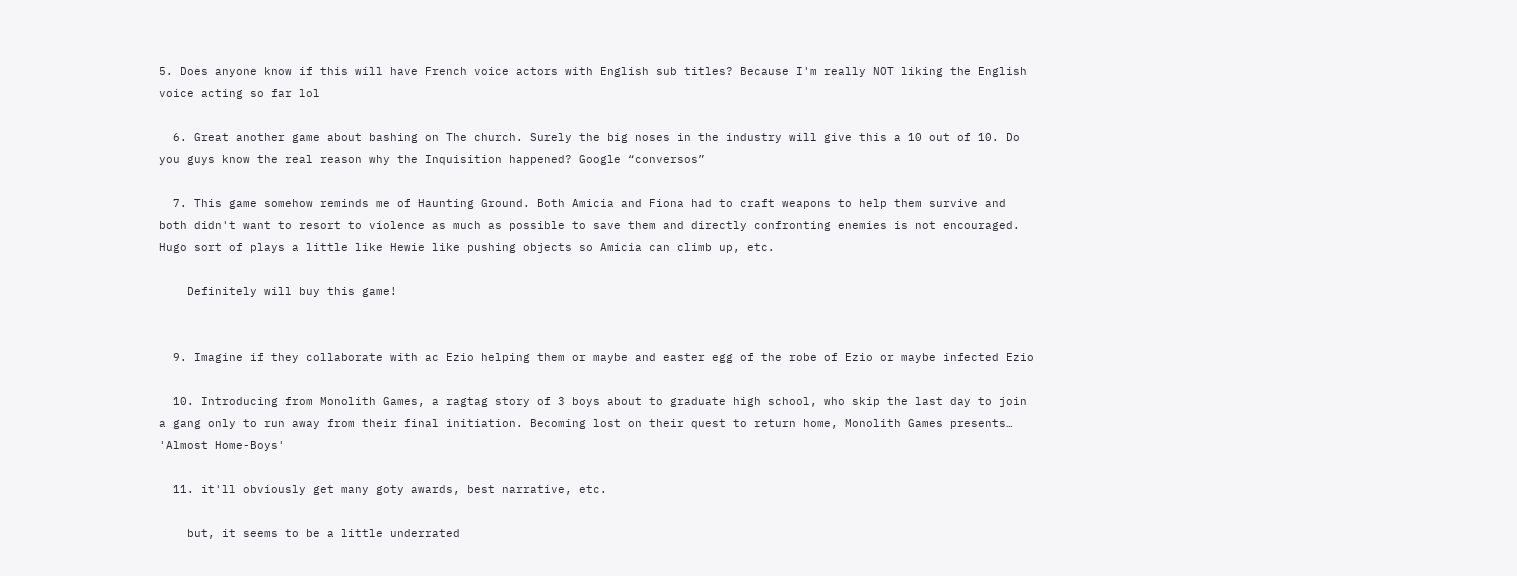5. Does anyone know if this will have French voice actors with English sub titles? Because I'm really NOT liking the English voice acting so far lol

  6. Great another game about bashing on The church. Surely the big noses in the industry will give this a 10 out of 10. Do you guys know the real reason why the Inquisition happened? Google “conversos”

  7. This game somehow reminds me of Haunting Ground. Both Amicia and Fiona had to craft weapons to help them survive and both didn't want to resort to violence as much as possible to save them and directly confronting enemies is not encouraged. Hugo sort of plays a little like Hewie like pushing objects so Amicia can climb up, etc.

    Definitely will buy this game!


  9. Imagine if they collaborate with ac Ezio helping them or maybe and easter egg of the robe of Ezio or maybe infected Ezio

  10. Introducing from Monolith Games, a ragtag story of 3 boys about to graduate high school, who skip the last day to join a gang only to run away from their final initiation. Becoming lost on their quest to return home, Monolith Games presents… 'Almost Home-Boys'

  11. it'll obviously get many goty awards, best narrative, etc.

    but, it seems to be a little underrated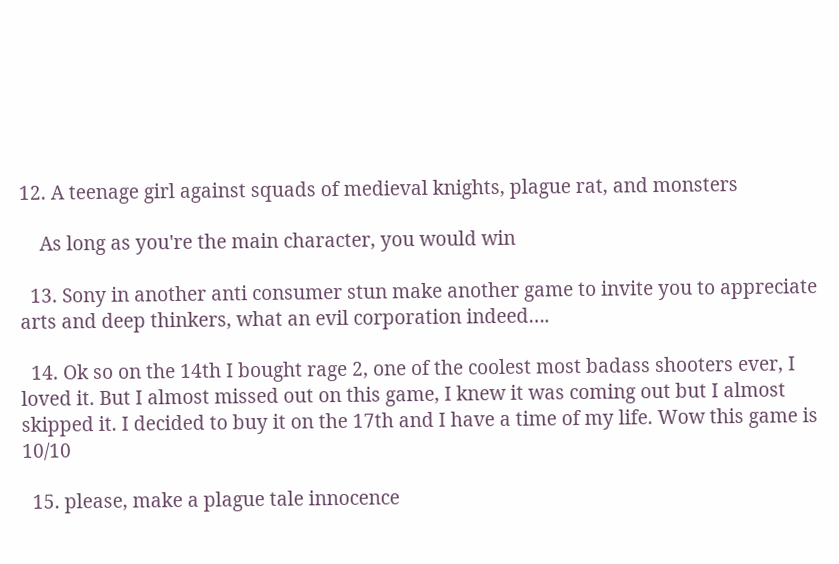12. A teenage girl against squads of medieval knights, plague rat, and monsters

    As long as you're the main character, you would win

  13. Sony in another anti consumer stun make another game to invite you to appreciate arts and deep thinkers, what an evil corporation indeed….

  14. Ok so on the 14th I bought rage 2, one of the coolest most badass shooters ever, I loved it. But I almost missed out on this game, I knew it was coming out but I almost skipped it. I decided to buy it on the 17th and I have a time of my life. Wow this game is 10/10

  15. please, make a plague tale innocence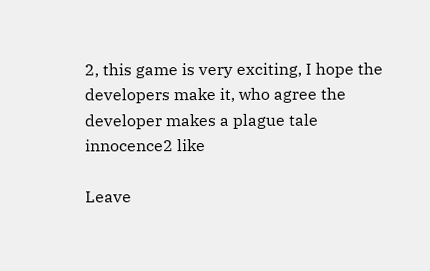2, this game is very exciting, I hope the developers make it, who agree the developer makes a plague tale innocence2 like

Leave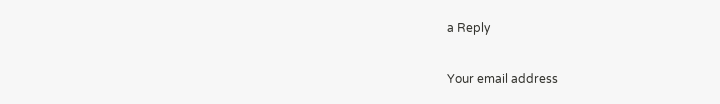a Reply

Your email address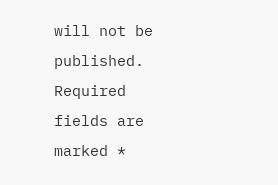will not be published. Required fields are marked *